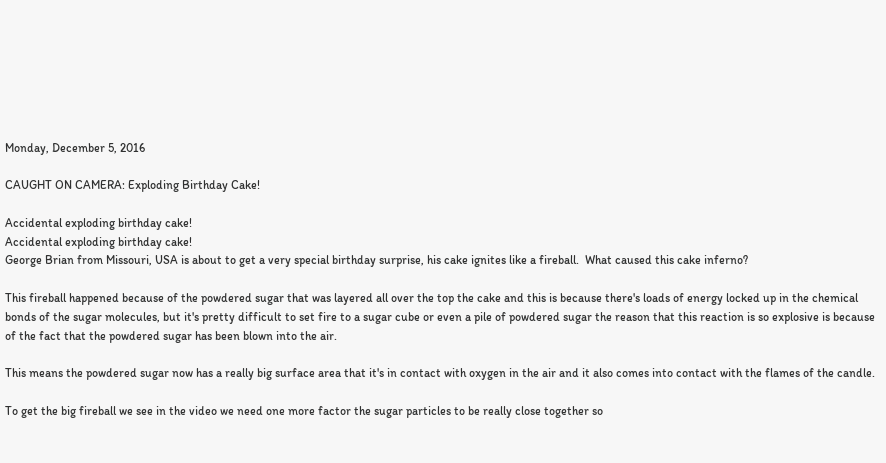Monday, December 5, 2016

CAUGHT ON CAMERA: Exploding Birthday Cake!

Accidental exploding birthday cake!
Accidental exploding birthday cake!
George Brian from Missouri, USA is about to get a very special birthday surprise, his cake ignites like a fireball.  What caused this cake inferno?

This fireball happened because of the powdered sugar that was layered all over the top the cake and this is because there's loads of energy locked up in the chemical bonds of the sugar molecules, but it's pretty difficult to set fire to a sugar cube or even a pile of powdered sugar the reason that this reaction is so explosive is because of the fact that the powdered sugar has been blown into the air.

This means the powdered sugar now has a really big surface area that it's in contact with oxygen in the air and it also comes into contact with the flames of the candle.

To get the big fireball we see in the video we need one more factor the sugar particles to be really close together so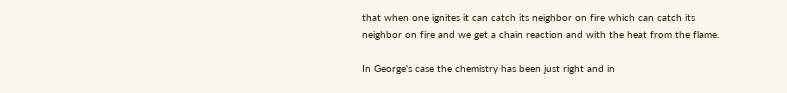that when one ignites it can catch its neighbor on fire which can catch its neighbor on fire and we get a chain reaction and with the heat from the flame.

In George's case the chemistry has been just right and in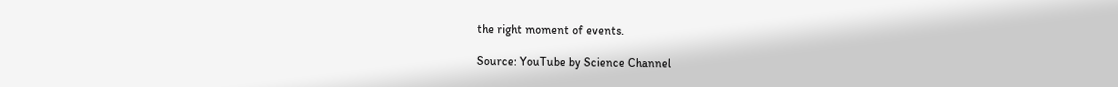the right moment of events.

Source: YouTube by Science Channel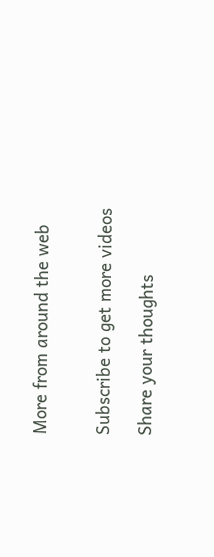More from around the web


Subscribe to get more videos

Share your thoughts